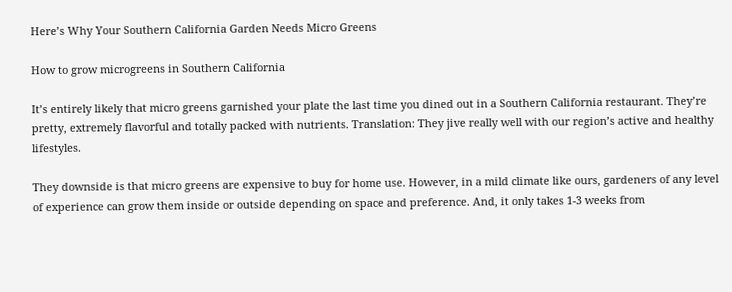Here’s Why Your Southern California Garden Needs Micro Greens

How to grow microgreens in Southern California

It’s entirely likely that micro greens garnished your plate the last time you dined out in a Southern California restaurant. They’re pretty, extremely flavorful and totally packed with nutrients. Translation: They jive really well with our region’s active and healthy lifestyles.

They downside is that micro greens are expensive to buy for home use. However, in a mild climate like ours, gardeners of any level of experience can grow them inside or outside depending on space and preference. And, it only takes 1-3 weeks from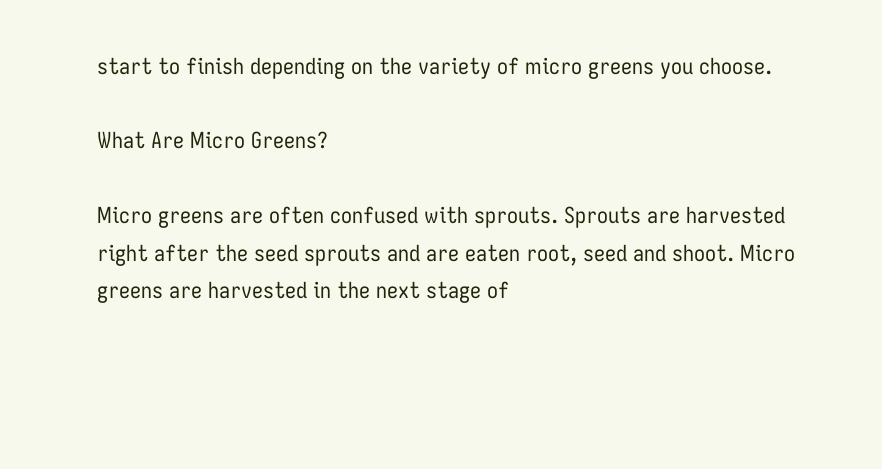start to finish depending on the variety of micro greens you choose.

What Are Micro Greens?

Micro greens are often confused with sprouts. Sprouts are harvested right after the seed sprouts and are eaten root, seed and shoot. Micro greens are harvested in the next stage of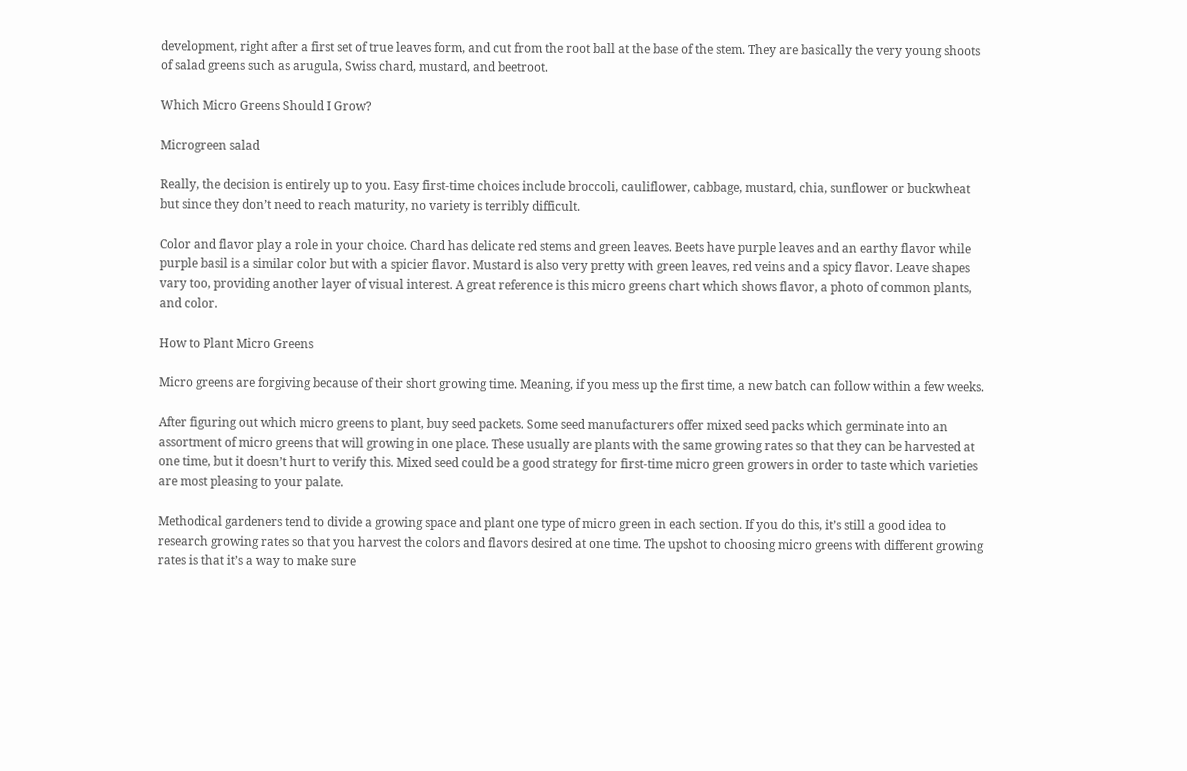development, right after a first set of true leaves form, and cut from the root ball at the base of the stem. They are basically the very young shoots of salad greens such as arugula, Swiss chard, mustard, and beetroot.

Which Micro Greens Should I Grow?

Microgreen salad

Really, the decision is entirely up to you. Easy first-time choices include broccoli, cauliflower, cabbage, mustard, chia, sunflower or buckwheat but since they don’t need to reach maturity, no variety is terribly difficult.

Color and flavor play a role in your choice. Chard has delicate red stems and green leaves. Beets have purple leaves and an earthy flavor while purple basil is a similar color but with a spicier flavor. Mustard is also very pretty with green leaves, red veins and a spicy flavor. Leave shapes vary too, providing another layer of visual interest. A great reference is this micro greens chart which shows flavor, a photo of common plants, and color.

How to Plant Micro Greens

Micro greens are forgiving because of their short growing time. Meaning, if you mess up the first time, a new batch can follow within a few weeks.

After figuring out which micro greens to plant, buy seed packets. Some seed manufacturers offer mixed seed packs which germinate into an assortment of micro greens that will growing in one place. These usually are plants with the same growing rates so that they can be harvested at one time, but it doesn’t hurt to verify this. Mixed seed could be a good strategy for first-time micro green growers in order to taste which varieties are most pleasing to your palate.

Methodical gardeners tend to divide a growing space and plant one type of micro green in each section. If you do this, it’s still a good idea to research growing rates so that you harvest the colors and flavors desired at one time. The upshot to choosing micro greens with different growing rates is that it’s a way to make sure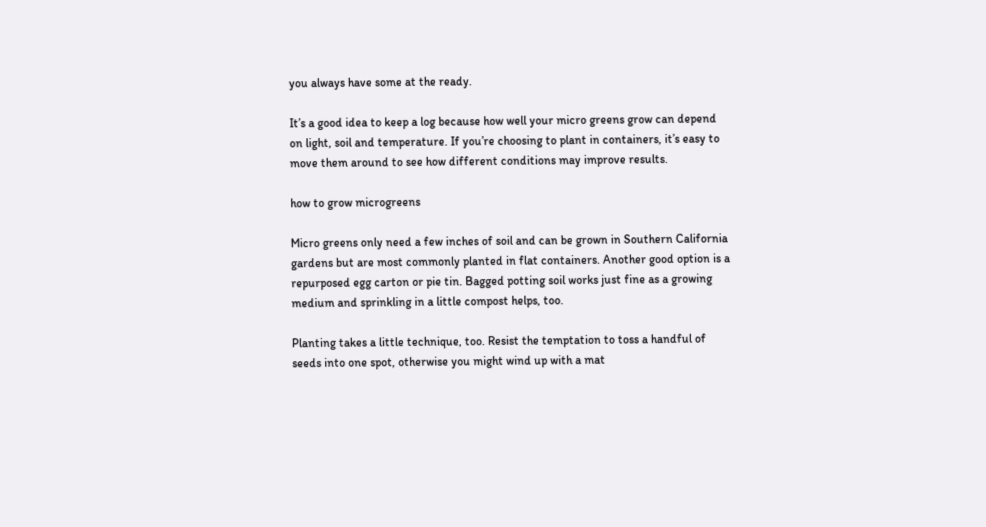you always have some at the ready.

It’s a good idea to keep a log because how well your micro greens grow can depend on light, soil and temperature. If you’re choosing to plant in containers, it’s easy to move them around to see how different conditions may improve results.

how to grow microgreens

Micro greens only need a few inches of soil and can be grown in Southern California gardens but are most commonly planted in flat containers. Another good option is a repurposed egg carton or pie tin. Bagged potting soil works just fine as a growing medium and sprinkling in a little compost helps, too.

Planting takes a little technique, too. Resist the temptation to toss a handful of seeds into one spot, otherwise you might wind up with a mat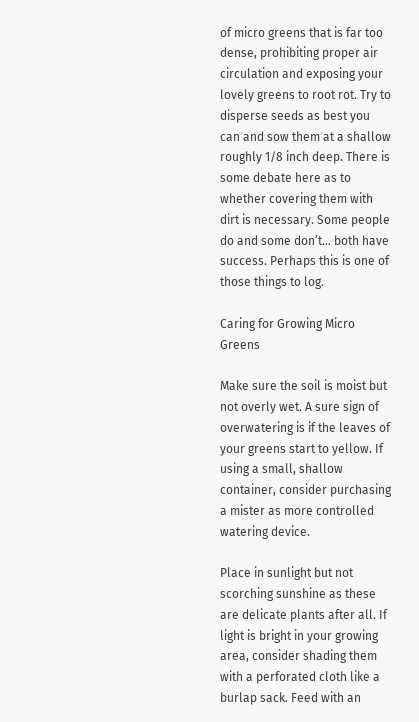of micro greens that is far too dense, prohibiting proper air circulation and exposing your lovely greens to root rot. Try to disperse seeds as best you can and sow them at a shallow roughly 1/8 inch deep. There is some debate here as to whether covering them with dirt is necessary. Some people do and some don’t… both have success. Perhaps this is one of those things to log.

Caring for Growing Micro Greens

Make sure the soil is moist but not overly wet. A sure sign of overwatering is if the leaves of your greens start to yellow. If using a small, shallow container, consider purchasing a mister as more controlled watering device.

Place in sunlight but not scorching sunshine as these are delicate plants after all. If light is bright in your growing area, consider shading them with a perforated cloth like a burlap sack. Feed with an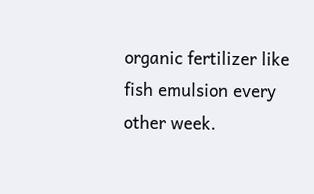organic fertilizer like fish emulsion every other week.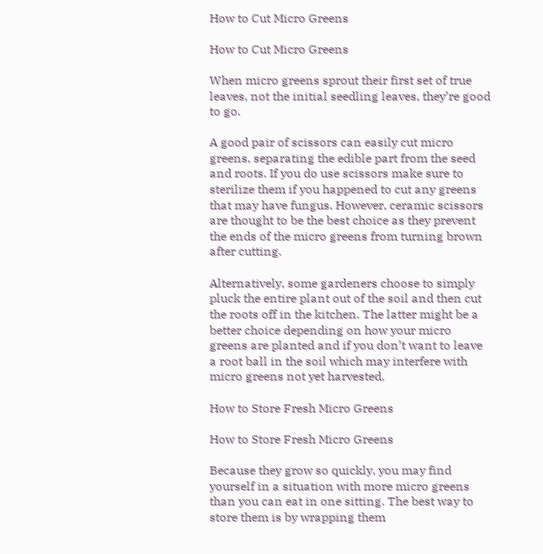How to Cut Micro Greens

How to Cut Micro Greens

When micro greens sprout their first set of true leaves, not the initial seedling leaves, they’re good to go.

A good pair of scissors can easily cut micro greens, separating the edible part from the seed and roots. If you do use scissors make sure to sterilize them if you happened to cut any greens that may have fungus. However, ceramic scissors are thought to be the best choice as they prevent the ends of the micro greens from turning brown after cutting.

Alternatively, some gardeners choose to simply pluck the entire plant out of the soil and then cut the roots off in the kitchen. The latter might be a better choice depending on how your micro greens are planted and if you don’t want to leave a root ball in the soil which may interfere with micro greens not yet harvested.

How to Store Fresh Micro Greens

How to Store Fresh Micro Greens

Because they grow so quickly, you may find yourself in a situation with more micro greens than you can eat in one sitting. The best way to store them is by wrapping them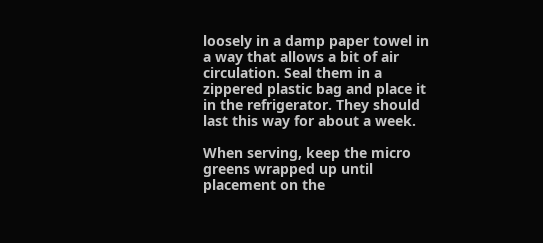loosely in a damp paper towel in a way that allows a bit of air circulation. Seal them in a zippered plastic bag and place it in the refrigerator. They should last this way for about a week.

When serving, keep the micro greens wrapped up until placement on the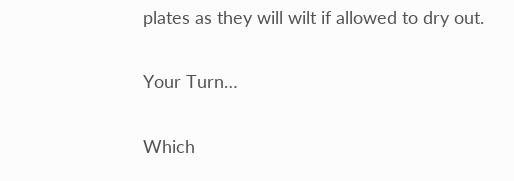plates as they will wilt if allowed to dry out.

Your Turn…

Which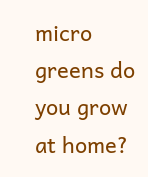micro greens do you grow at home?